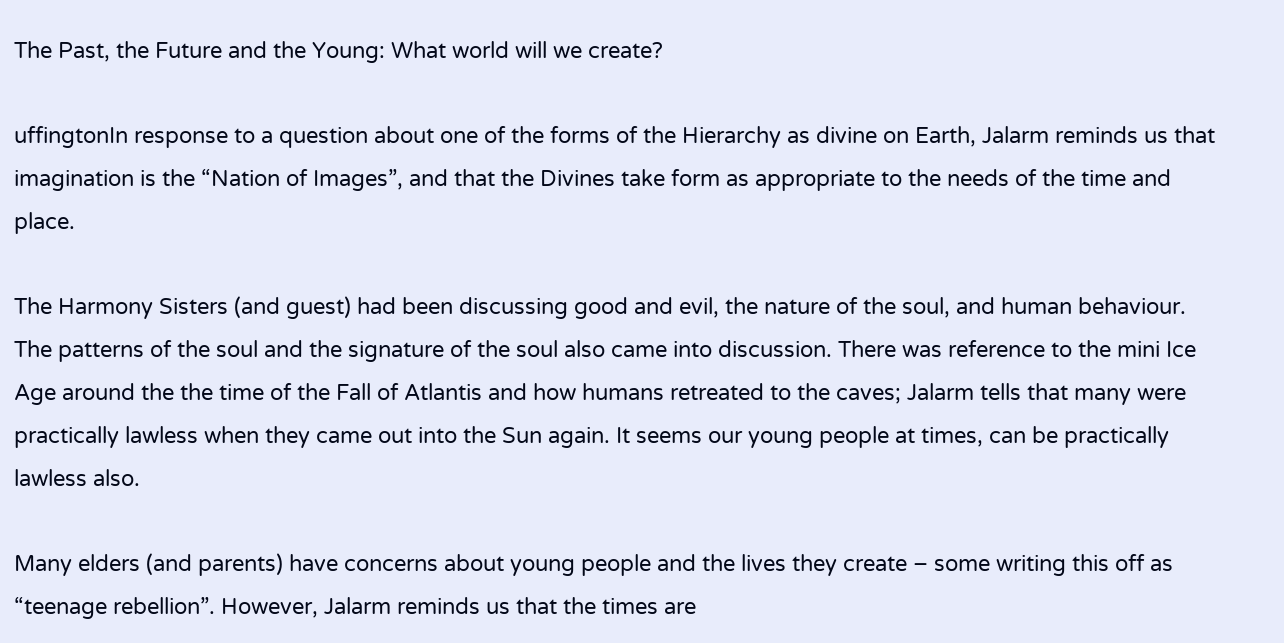The Past, the Future and the Young: What world will we create?

uffingtonIn response to a question about one of the forms of the Hierarchy as divine on Earth, Jalarm reminds us that imagination is the “Nation of Images”, and that the Divines take form as appropriate to the needs of the time and place.

The Harmony Sisters (and guest) had been discussing good and evil, the nature of the soul, and human behaviour. The patterns of the soul and the signature of the soul also came into discussion. There was reference to the mini Ice Age around the the time of the Fall of Atlantis and how humans retreated to the caves; Jalarm tells that many were practically lawless when they came out into the Sun again. It seems our young people at times, can be practically lawless also.

Many elders (and parents) have concerns about young people and the lives they create – some writing this off as “teenage rebellion”. However, Jalarm reminds us that the times are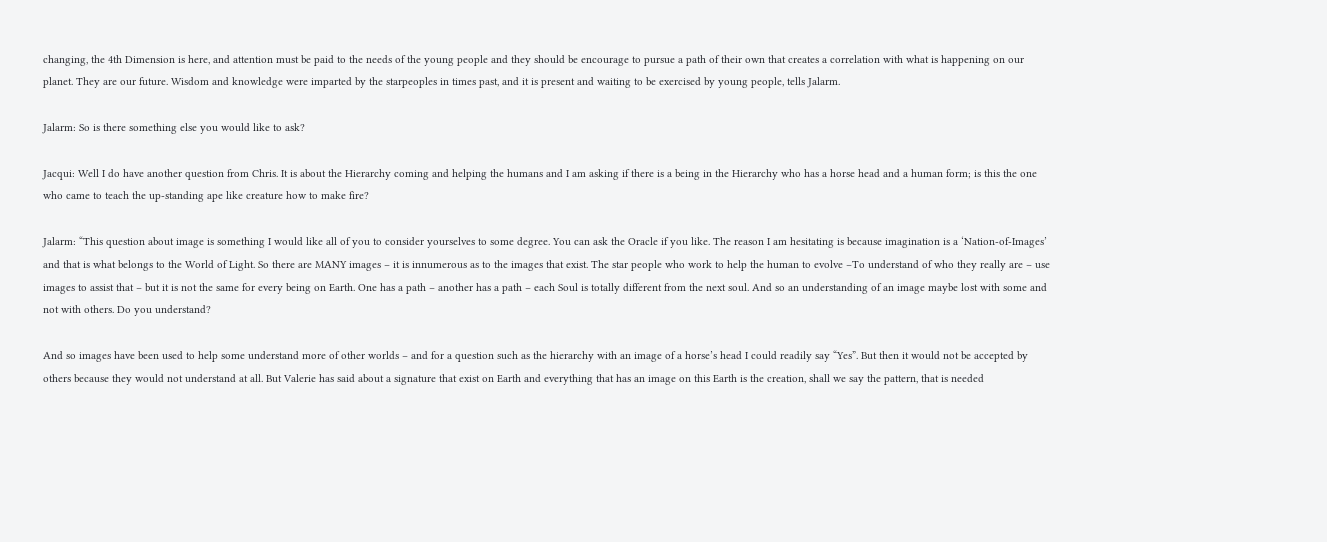changing, the 4th Dimension is here, and attention must be paid to the needs of the young people and they should be encourage to pursue a path of their own that creates a correlation with what is happening on our planet. They are our future. Wisdom and knowledge were imparted by the starpeoples in times past, and it is present and waiting to be exercised by young people, tells Jalarm.

Jalarm: So is there something else you would like to ask?

Jacqui: Well I do have another question from Chris. It is about the Hierarchy coming and helping the humans and I am asking if there is a being in the Hierarchy who has a horse head and a human form; is this the one who came to teach the up-standing ape like creature how to make fire?

Jalarm: “This question about image is something I would like all of you to consider yourselves to some degree. You can ask the Oracle if you like. The reason I am hesitating is because imagination is a ‘Nation-of-Images’ and that is what belongs to the World of Light. So there are MANY images – it is innumerous as to the images that exist. The star people who work to help the human to evolve –To understand of who they really are – use images to assist that – but it is not the same for every being on Earth. One has a path – another has a path – each Soul is totally different from the next soul. And so an understanding of an image maybe lost with some and not with others. Do you understand?

And so images have been used to help some understand more of other worlds – and for a question such as the hierarchy with an image of a horse’s head I could readily say “Yes”. But then it would not be accepted by others because they would not understand at all. But Valerie has said about a signature that exist on Earth and everything that has an image on this Earth is the creation, shall we say the pattern, that is needed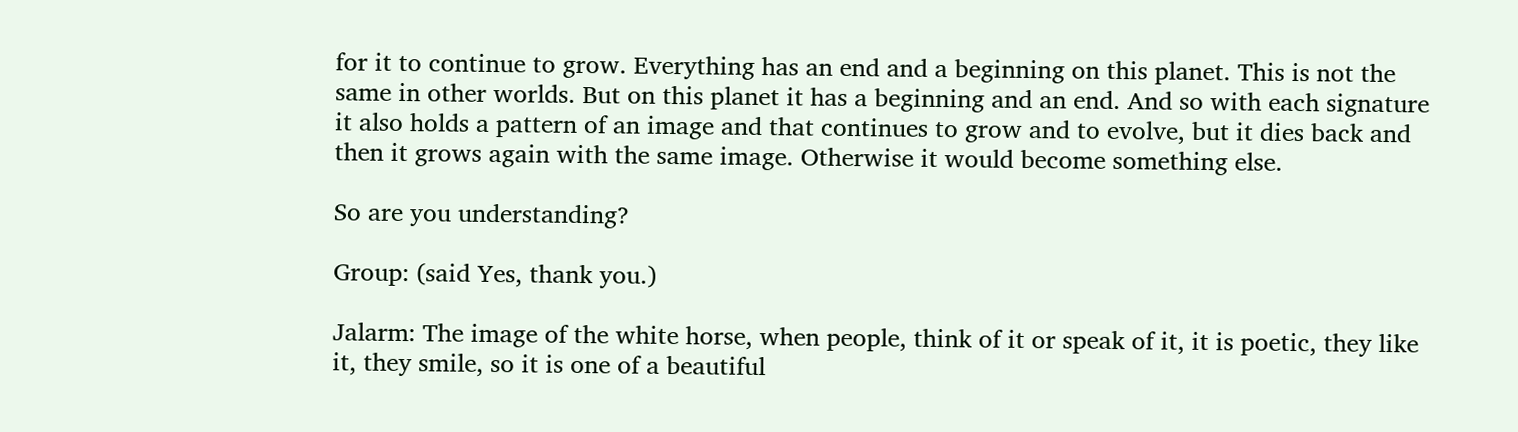for it to continue to grow. Everything has an end and a beginning on this planet. This is not the same in other worlds. But on this planet it has a beginning and an end. And so with each signature it also holds a pattern of an image and that continues to grow and to evolve, but it dies back and then it grows again with the same image. Otherwise it would become something else.

So are you understanding?

Group: (said Yes, thank you.)

Jalarm: The image of the white horse, when people, think of it or speak of it, it is poetic, they like it, they smile, so it is one of a beautiful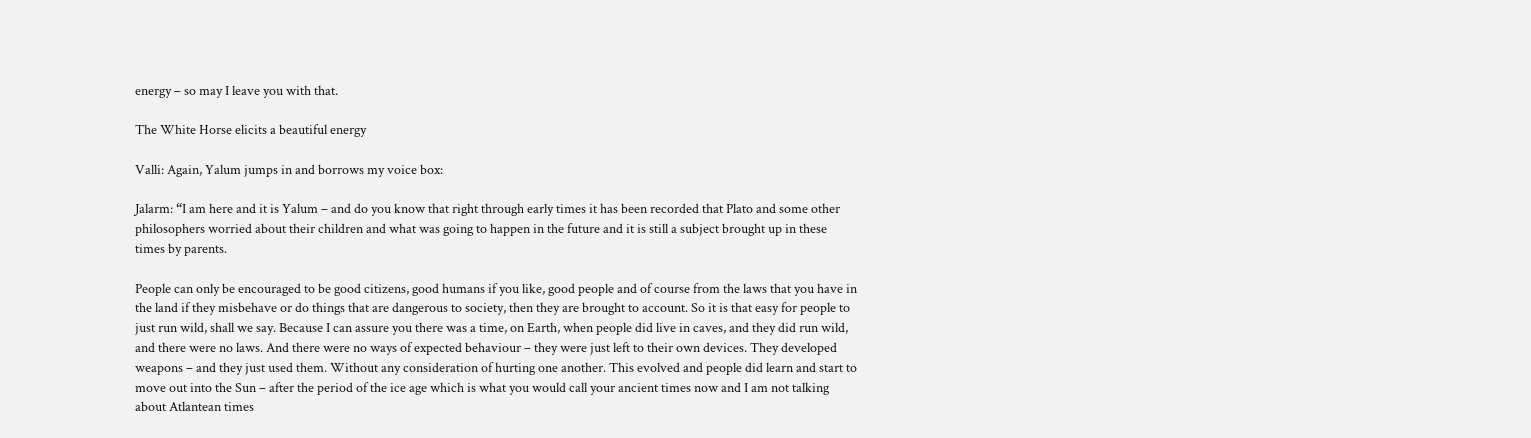energy – so may I leave you with that.

The White Horse elicits a beautiful energy

Valli: Again, Yalum jumps in and borrows my voice box:

Jalarm: “I am here and it is Yalum – and do you know that right through early times it has been recorded that Plato and some other philosophers worried about their children and what was going to happen in the future and it is still a subject brought up in these times by parents.

People can only be encouraged to be good citizens, good humans if you like, good people and of course from the laws that you have in the land if they misbehave or do things that are dangerous to society, then they are brought to account. So it is that easy for people to just run wild, shall we say. Because I can assure you there was a time, on Earth, when people did live in caves, and they did run wild, and there were no laws. And there were no ways of expected behaviour – they were just left to their own devices. They developed weapons – and they just used them. Without any consideration of hurting one another. This evolved and people did learn and start to move out into the Sun – after the period of the ice age which is what you would call your ancient times now and I am not talking about Atlantean times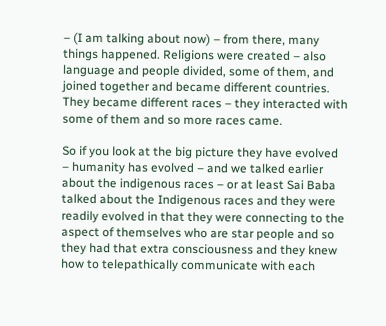– (I am talking about now) – from there, many things happened. Religions were created – also language and people divided, some of them, and joined together and became different countries. They became different races – they interacted with some of them and so more races came.

So if you look at the big picture they have evolved – humanity has evolved – and we talked earlier about the indigenous races – or at least Sai Baba talked about the Indigenous races and they were readily evolved in that they were connecting to the aspect of themselves who are star people and so they had that extra consciousness and they knew how to telepathically communicate with each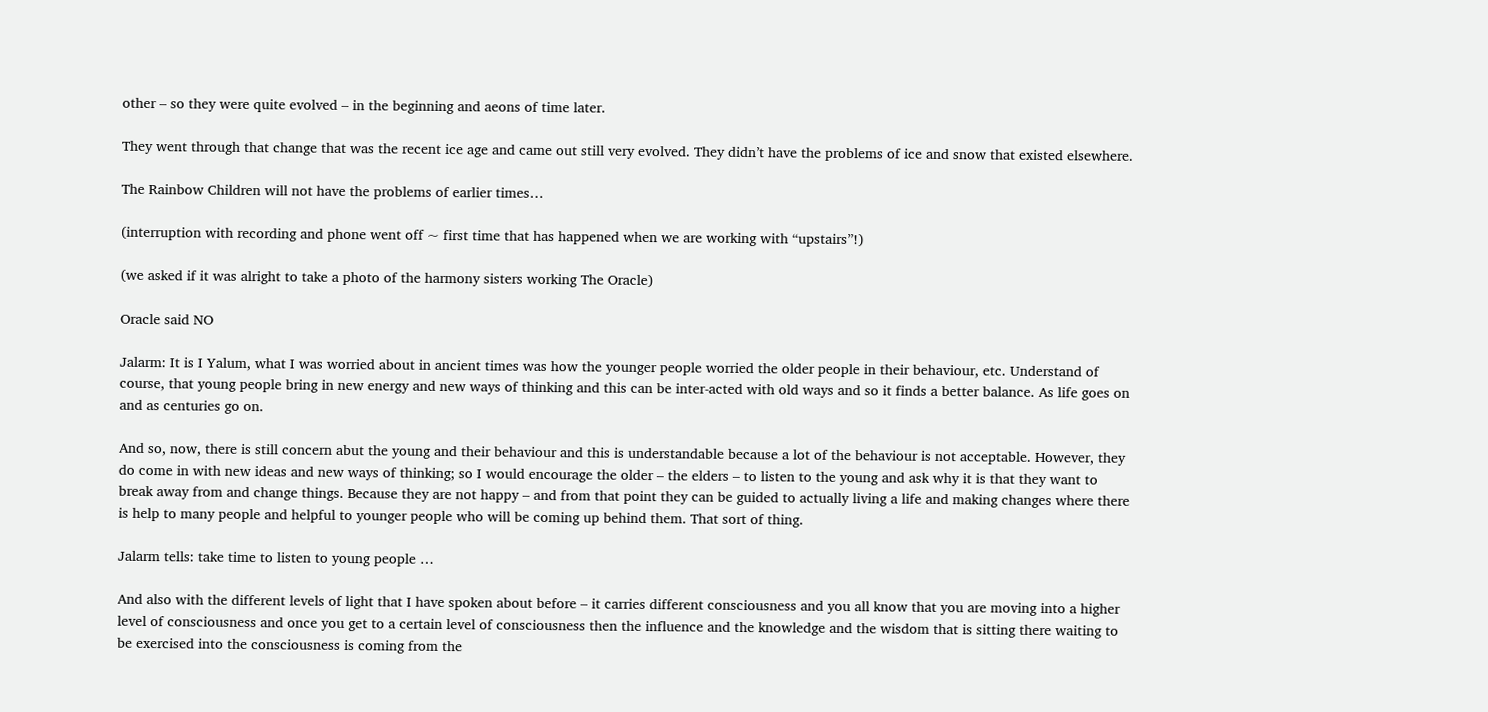other – so they were quite evolved – in the beginning and aeons of time later.

They went through that change that was the recent ice age and came out still very evolved. They didn’t have the problems of ice and snow that existed elsewhere.

The Rainbow Children will not have the problems of earlier times…

(interruption with recording and phone went off ~ first time that has happened when we are working with “upstairs”!)

(we asked if it was alright to take a photo of the harmony sisters working The Oracle)

Oracle said NO

Jalarm: It is I Yalum, what I was worried about in ancient times was how the younger people worried the older people in their behaviour, etc. Understand of course, that young people bring in new energy and new ways of thinking and this can be inter-acted with old ways and so it finds a better balance. As life goes on and as centuries go on.

And so, now, there is still concern abut the young and their behaviour and this is understandable because a lot of the behaviour is not acceptable. However, they do come in with new ideas and new ways of thinking; so I would encourage the older – the elders – to listen to the young and ask why it is that they want to break away from and change things. Because they are not happy – and from that point they can be guided to actually living a life and making changes where there is help to many people and helpful to younger people who will be coming up behind them. That sort of thing.

Jalarm tells: take time to listen to young people …

And also with the different levels of light that I have spoken about before – it carries different consciousness and you all know that you are moving into a higher level of consciousness and once you get to a certain level of consciousness then the influence and the knowledge and the wisdom that is sitting there waiting to be exercised into the consciousness is coming from the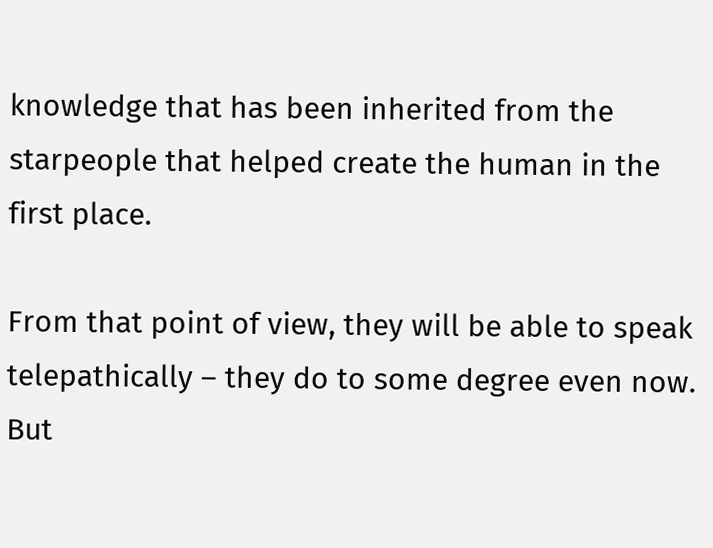knowledge that has been inherited from the starpeople that helped create the human in the first place.

From that point of view, they will be able to speak telepathically – they do to some degree even now. But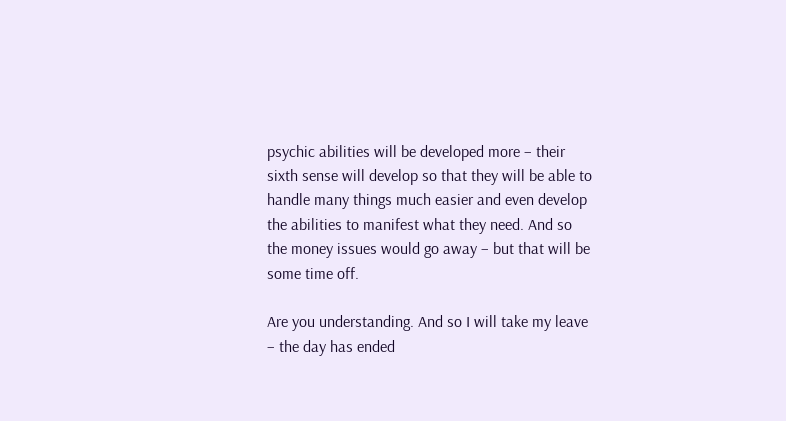psychic abilities will be developed more – their sixth sense will develop so that they will be able to handle many things much easier and even develop the abilities to manifest what they need. And so the money issues would go away – but that will be some time off.

Are you understanding. And so I will take my leave – the day has ended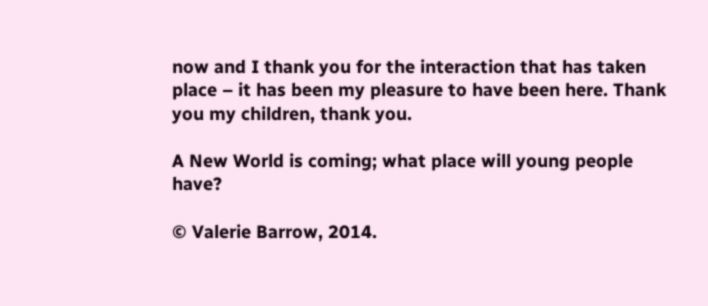now and I thank you for the interaction that has taken place – it has been my pleasure to have been here. Thank you my children, thank you.

A New World is coming; what place will young people have?

© Valerie Barrow, 2014.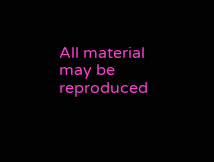All material may be reproduced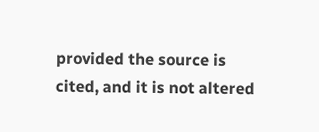provided the source is cited, and it is not altered